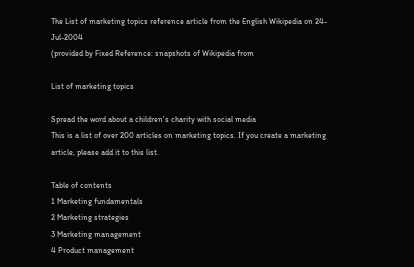The List of marketing topics reference article from the English Wikipedia on 24-Jul-2004
(provided by Fixed Reference: snapshots of Wikipedia from

List of marketing topics

Spread the word about a children's charity with social media
This is a list of over 200 articles on marketing topics. If you create a marketing article, please add it to this list.

Table of contents
1 Marketing fundamentals
2 Marketing strategies
3 Marketing management
4 Product management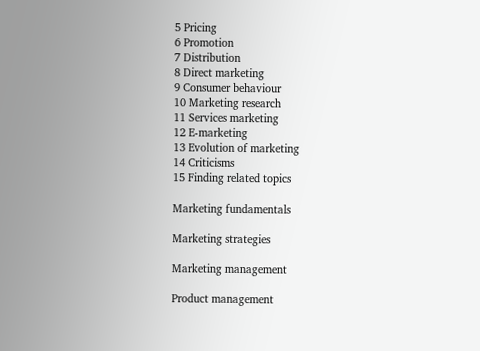5 Pricing
6 Promotion
7 Distribution
8 Direct marketing
9 Consumer behaviour
10 Marketing research
11 Services marketing
12 E-marketing
13 Evolution of marketing
14 Criticisms
15 Finding related topics

Marketing fundamentals

Marketing strategies

Marketing management

Product management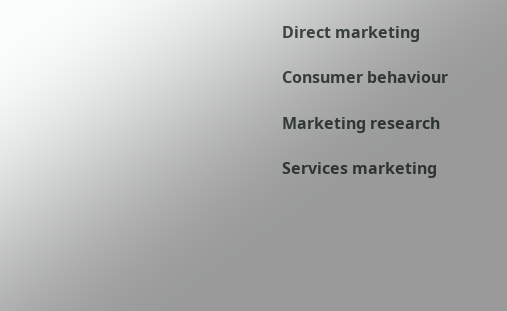Direct marketing

Consumer behaviour

Marketing research

Services marketing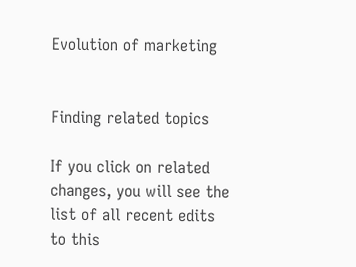Evolution of marketing


Finding related topics

If you click on related changes, you will see the list of all recent edits to this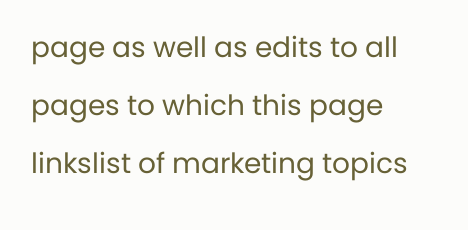page as well as edits to all pages to which this page linkslist of marketing topics